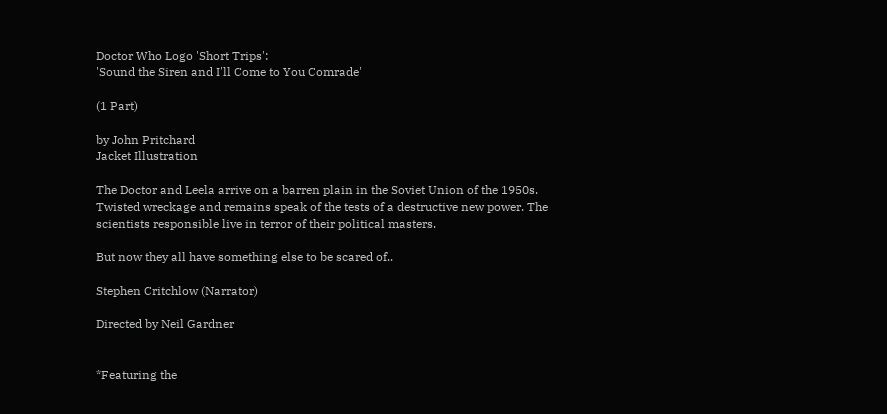Doctor Who Logo 'Short Trips':
'Sound the Siren and I'll Come to You Comrade'

(1 Part)

by John Pritchard
Jacket Illustration

The Doctor and Leela arrive on a barren plain in the Soviet Union of the 1950s. Twisted wreckage and remains speak of the tests of a destructive new power. The scientists responsible live in terror of their political masters.

But now they all have something else to be scared of..

Stephen Critchlow (Narrator)

Directed by Neil Gardner


*Featuring the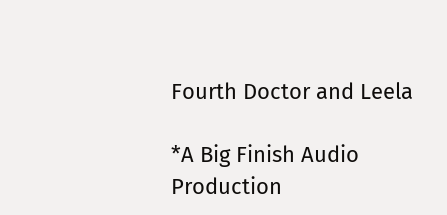Fourth Doctor and Leela

*A Big Finish Audio Production